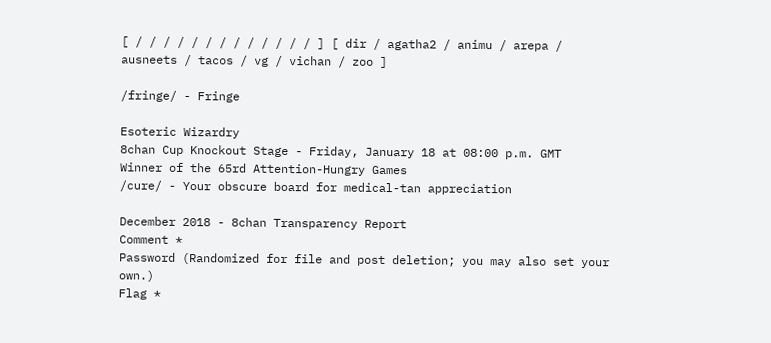[ / / / / / / / / / / / / / ] [ dir / agatha2 / animu / arepa / ausneets / tacos / vg / vichan / zoo ]

/fringe/ - Fringe

Esoteric Wizardry
8chan Cup Knockout Stage - Friday, January 18 at 08:00 p.m. GMT
Winner of the 65rd Attention-Hungry Games
/cure/ - Your obscure board for medical-tan appreciation

December 2018 - 8chan Transparency Report
Comment *
Password (Randomized for file and post deletion; you may also set your own.)
Flag *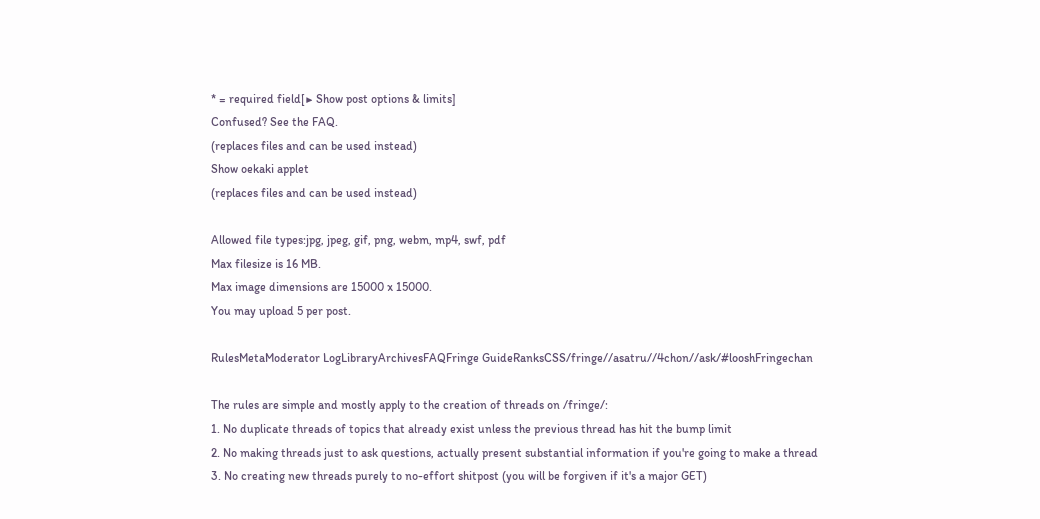* = required field[▶ Show post options & limits]
Confused? See the FAQ.
(replaces files and can be used instead)
Show oekaki applet
(replaces files and can be used instead)

Allowed file types:jpg, jpeg, gif, png, webm, mp4, swf, pdf
Max filesize is 16 MB.
Max image dimensions are 15000 x 15000.
You may upload 5 per post.

RulesMetaModerator LogLibraryArchivesFAQFringe GuideRanksCSS/fringe//asatru//4chon//ask/#looshFringechan

The rules are simple and mostly apply to the creation of threads on /fringe/:
1. No duplicate threads of topics that already exist unless the previous thread has hit the bump limit
2. No making threads just to ask questions, actually present substantial information if you're going to make a thread
3. No creating new threads purely to no-effort shitpost (you will be forgiven if it's a major GET)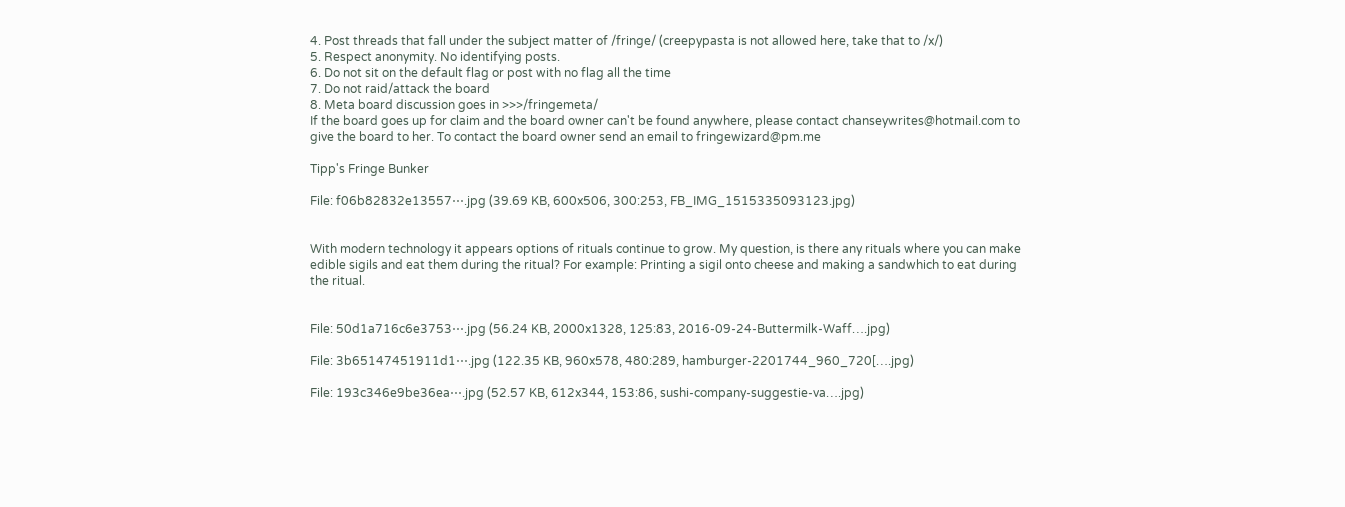4. Post threads that fall under the subject matter of /fringe/ (creepypasta is not allowed here, take that to /x/)
5. Respect anonymity. No identifying posts.
6. Do not sit on the default flag or post with no flag all the time
7. Do not raid/attack the board
8. Meta board discussion goes in >>>/fringemeta/
If the board goes up for claim and the board owner can't be found anywhere, please contact chanseywrites@hotmail.com to give the board to her. To contact the board owner send an email to fringewizard@pm.me

Tipp's Fringe Bunker

File: f06b82832e13557⋯.jpg (39.69 KB, 600x506, 300:253, FB_IMG_1515335093123.jpg)


With modern technology it appears options of rituals continue to grow. My question, is there any rituals where you can make edible sigils and eat them during the ritual? For example: Printing a sigil onto cheese and making a sandwhich to eat during the ritual.


File: 50d1a716c6e3753⋯.jpg (56.24 KB, 2000x1328, 125:83, 2016-09-24-Buttermilk-Waff….jpg)

File: 3b65147451911d1⋯.jpg (122.35 KB, 960x578, 480:289, hamburger-2201744_960_720[….jpg)

File: 193c346e9be36ea⋯.jpg (52.57 KB, 612x344, 153:86, sushi-company-suggestie-va….jpg)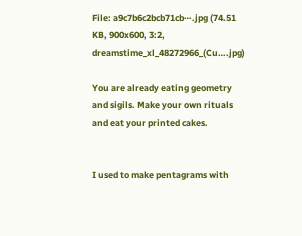File: a9c7b6c2bcb71cb⋯.jpg (74.51 KB, 900x600, 3:2, dreamstime_xl_48272966_(Cu….jpg)

You are already eating geometry and sigils. Make your own rituals and eat your printed cakes.


I used to make pentagrams with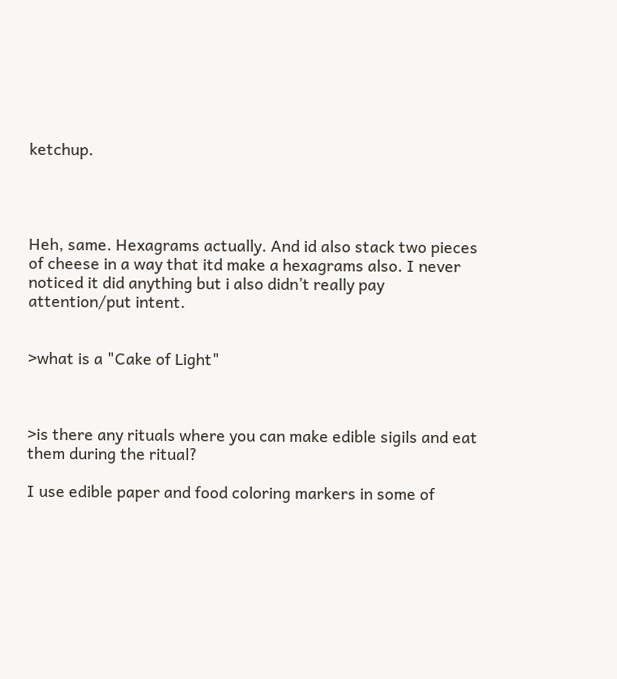ketchup.




Heh, same. Hexagrams actually. And id also stack two pieces of cheese in a way that itd make a hexagrams also. I never noticed it did anything but i also didn’t really pay attention/put intent.


>what is a "Cake of Light"



>is there any rituals where you can make edible sigils and eat them during the ritual?

I use edible paper and food coloring markers in some of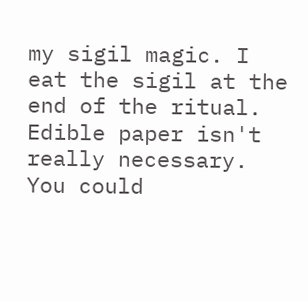my sigil magic. I eat the sigil at the end of the ritual. Edible paper isn't really necessary. You could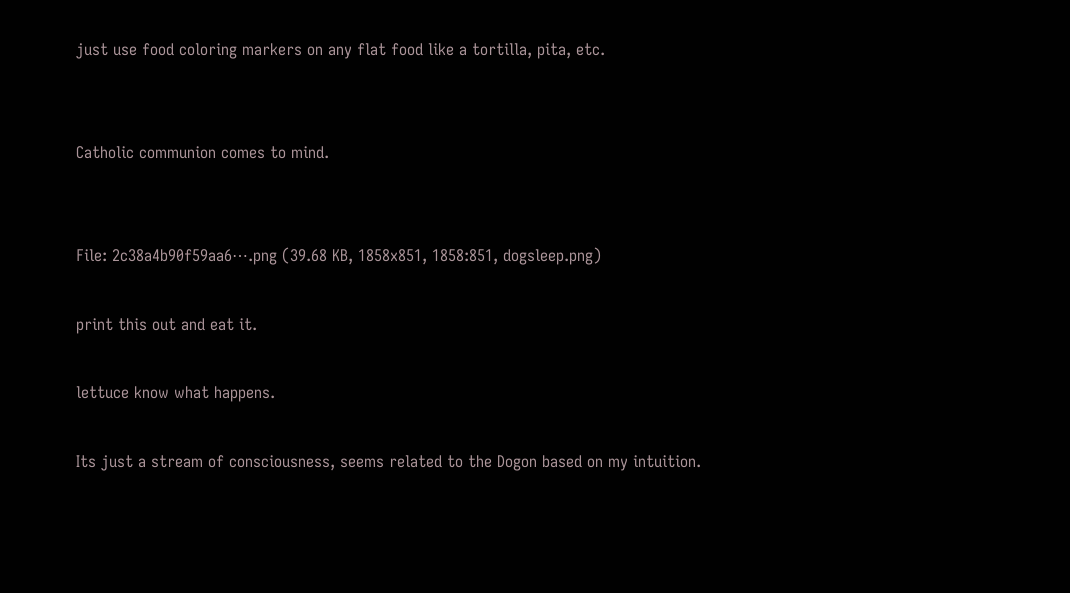just use food coloring markers on any flat food like a tortilla, pita, etc.


Catholic communion comes to mind.


File: 2c38a4b90f59aa6⋯.png (39.68 KB, 1858x851, 1858:851, dogsleep.png)

print this out and eat it.

lettuce know what happens.

Its just a stream of consciousness, seems related to the Dogon based on my intuition.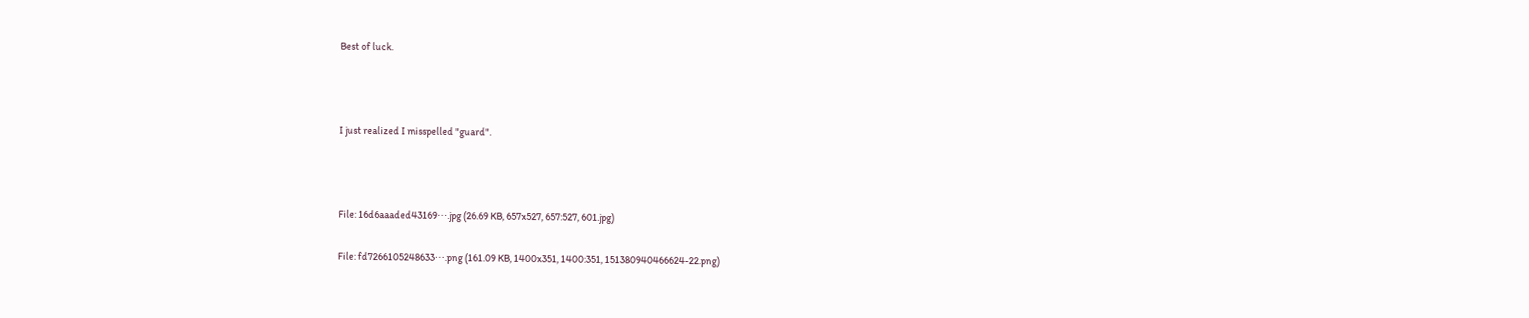Best of luck.



I just realized I misspelled "guard".



File: 16d6aaaded43169⋯.jpg (26.69 KB, 657x527, 657:527, 601.jpg)

File: fd7266105248633⋯.png (161.09 KB, 1400x351, 1400:351, 151380940466624-22.png)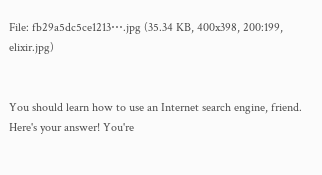File: fb29a5dc5ce1213⋯.jpg (35.34 KB, 400x398, 200:199, elixir.jpg)


You should learn how to use an Internet search engine, friend. Here's your answer! You're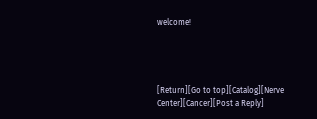welcome!




[Return][Go to top][Catalog][Nerve Center][Cancer][Post a Reply]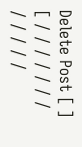Delete Post [ ]
[ / / / / / / / / / / / /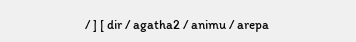/ ] [ dir / agatha2 / animu / arepa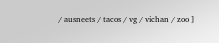/ ausneets / tacos / vg / vichan / zoo ]